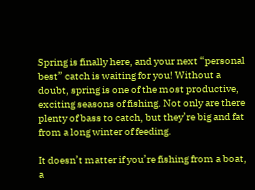Spring is finally here, and your next “personal best” catch is waiting for you! Without a doubt, spring is one of the most productive, exciting seasons of fishing. Not only are there plenty of bass to catch, but they’re big and fat from a long winter of feeding.

It doesn’t matter if you’re fishing from a boat, a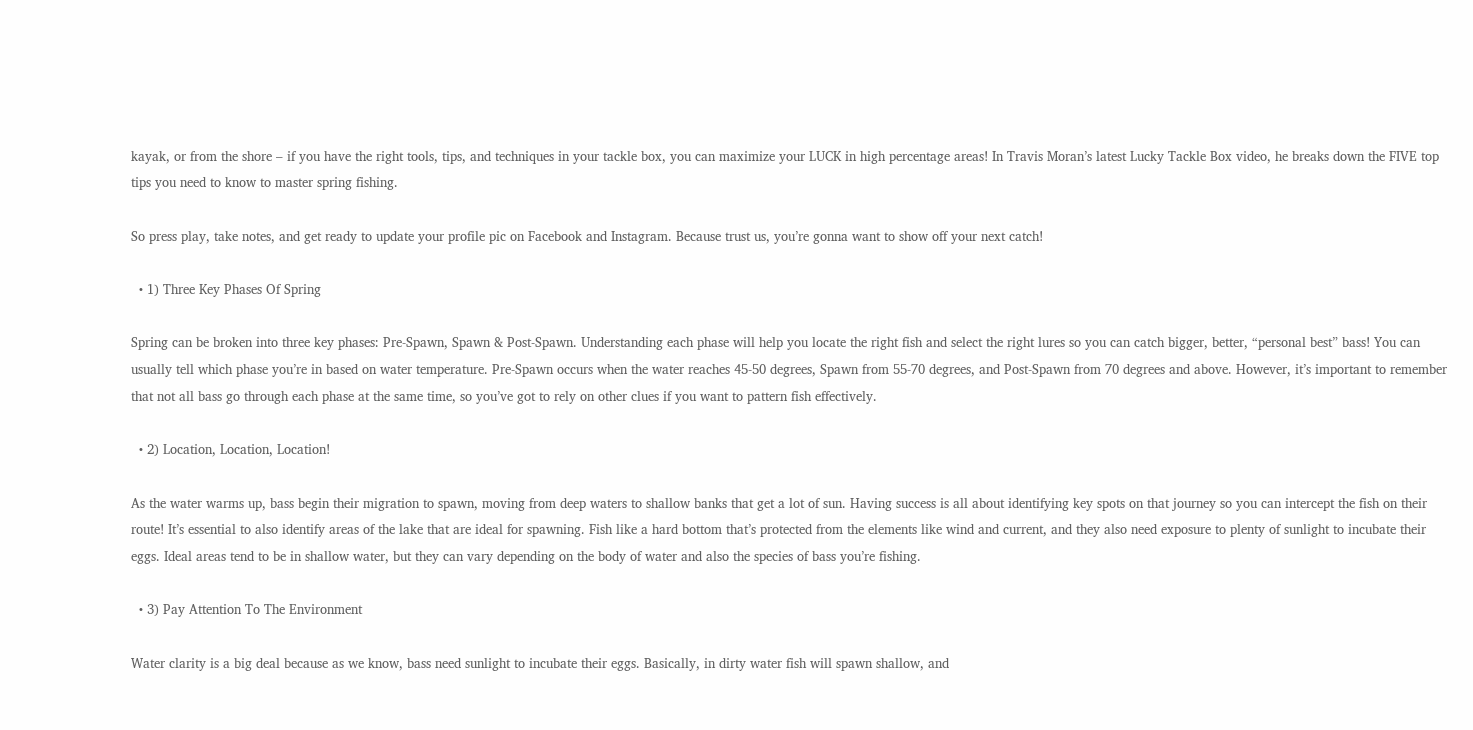kayak, or from the shore – if you have the right tools, tips, and techniques in your tackle box, you can maximize your LUCK in high percentage areas! In Travis Moran’s latest Lucky Tackle Box video, he breaks down the FIVE top tips you need to know to master spring fishing.

So press play, take notes, and get ready to update your profile pic on Facebook and Instagram. Because trust us, you’re gonna want to show off your next catch!

  • 1) Three Key Phases Of Spring

Spring can be broken into three key phases: Pre-Spawn, Spawn & Post-Spawn. Understanding each phase will help you locate the right fish and select the right lures so you can catch bigger, better, “personal best” bass! You can usually tell which phase you’re in based on water temperature. Pre-Spawn occurs when the water reaches 45-50 degrees, Spawn from 55-70 degrees, and Post-Spawn from 70 degrees and above. However, it’s important to remember that not all bass go through each phase at the same time, so you’ve got to rely on other clues if you want to pattern fish effectively.

  • 2) Location, Location, Location!

As the water warms up, bass begin their migration to spawn, moving from deep waters to shallow banks that get a lot of sun. Having success is all about identifying key spots on that journey so you can intercept the fish on their route! It’s essential to also identify areas of the lake that are ideal for spawning. Fish like a hard bottom that’s protected from the elements like wind and current, and they also need exposure to plenty of sunlight to incubate their eggs. Ideal areas tend to be in shallow water, but they can vary depending on the body of water and also the species of bass you’re fishing.

  • 3) Pay Attention To The Environment

Water clarity is a big deal because as we know, bass need sunlight to incubate their eggs. Basically, in dirty water fish will spawn shallow, and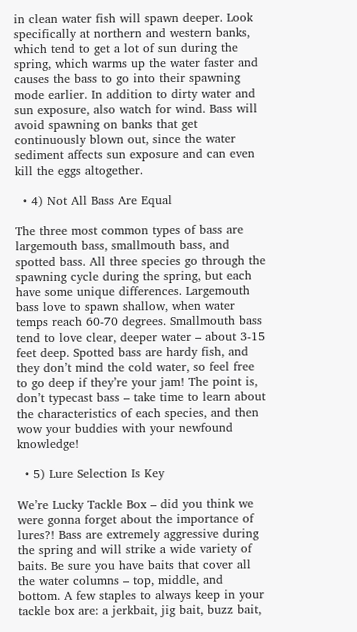in clean water fish will spawn deeper. Look specifically at northern and western banks, which tend to get a lot of sun during the spring, which warms up the water faster and causes the bass to go into their spawning mode earlier. In addition to dirty water and sun exposure, also watch for wind. Bass will avoid spawning on banks that get continuously blown out, since the water sediment affects sun exposure and can even kill the eggs altogether.

  • 4) Not All Bass Are Equal

The three most common types of bass are largemouth bass, smallmouth bass, and spotted bass. All three species go through the spawning cycle during the spring, but each have some unique differences. Largemouth bass love to spawn shallow, when water temps reach 60-70 degrees. Smallmouth bass tend to love clear, deeper water – about 3-15 feet deep. Spotted bass are hardy fish, and they don’t mind the cold water, so feel free to go deep if they’re your jam! The point is, don’t typecast bass – take time to learn about the characteristics of each species, and then wow your buddies with your newfound knowledge!

  • 5) Lure Selection Is Key

We’re Lucky Tackle Box – did you think we were gonna forget about the importance of lures?! Bass are extremely aggressive during the spring and will strike a wide variety of baits. Be sure you have baits that cover all the water columns – top, middle, and bottom. A few staples to always keep in your tackle box are: a jerkbait, jig bait, buzz bait,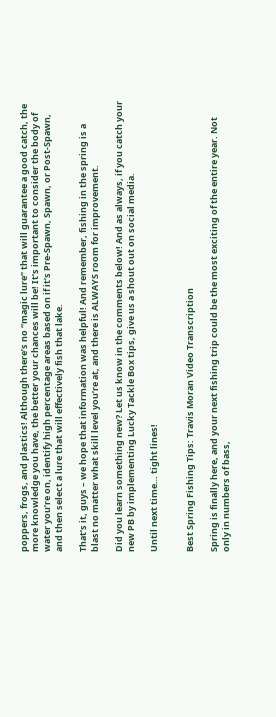poppers, frogs, and plastics! Although there’s no “magic lure” that will guarantee a good catch, the more knowledge you have, the better your chances will be! It’s important to consider the body of water you’re on, identify high percentage areas based on if it’s Pre-Spawn, Spawn, or Post-Spawn, and then select a lure that will effectively fish that lake.

That’s it, guys – we hope that information was helpful! And remember, fishing in the spring is a blast no matter what skill level you’re at, and there is ALWAYS room for improvement.

Did you learn something new? Let us know in the comments below! And as always, if you catch your new PB by implementing Lucky Tackle Box tips, give us a shout out on social media.

Until next time… tight lines!


Best Spring Fishing Tips: Travis Moran Video Transcription

Spring is finally here, and your next fishing trip could be the most exciting of the entire year. Not only in numbers of bass,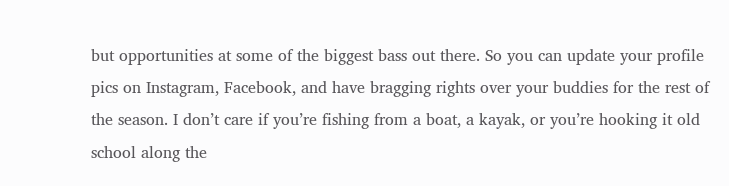but opportunities at some of the biggest bass out there. So you can update your profile pics on Instagram, Facebook, and have bragging rights over your buddies for the rest of the season. I don’t care if you’re fishing from a boat, a kayak, or you’re hooking it old school along the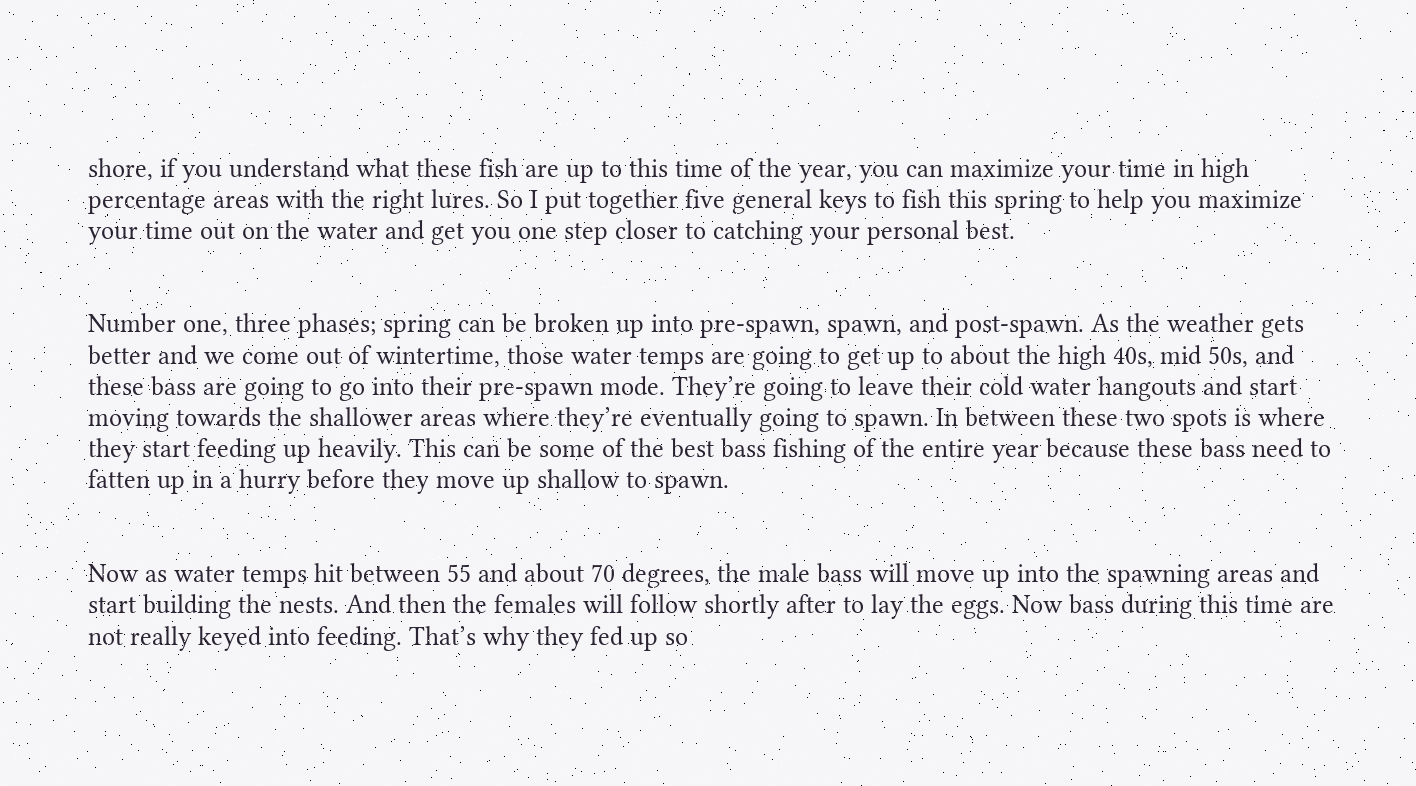shore, if you understand what these fish are up to this time of the year, you can maximize your time in high percentage areas with the right lures. So I put together five general keys to fish this spring to help you maximize your time out on the water and get you one step closer to catching your personal best.


Number one, three phases; spring can be broken up into pre-spawn, spawn, and post-spawn. As the weather gets better and we come out of wintertime, those water temps are going to get up to about the high 40s, mid 50s, and these bass are going to go into their pre-spawn mode. They’re going to leave their cold water hangouts and start moving towards the shallower areas where they’re eventually going to spawn. In between these two spots is where they start feeding up heavily. This can be some of the best bass fishing of the entire year because these bass need to fatten up in a hurry before they move up shallow to spawn.


Now as water temps hit between 55 and about 70 degrees, the male bass will move up into the spawning areas and start building the nests. And then the females will follow shortly after to lay the eggs. Now bass during this time are not really keyed into feeding. That’s why they fed up so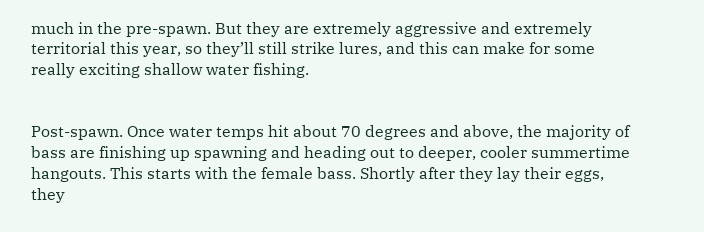much in the pre-spawn. But they are extremely aggressive and extremely territorial this year, so they’ll still strike lures, and this can make for some really exciting shallow water fishing.


Post-spawn. Once water temps hit about 70 degrees and above, the majority of bass are finishing up spawning and heading out to deeper, cooler summertime hangouts. This starts with the female bass. Shortly after they lay their eggs, they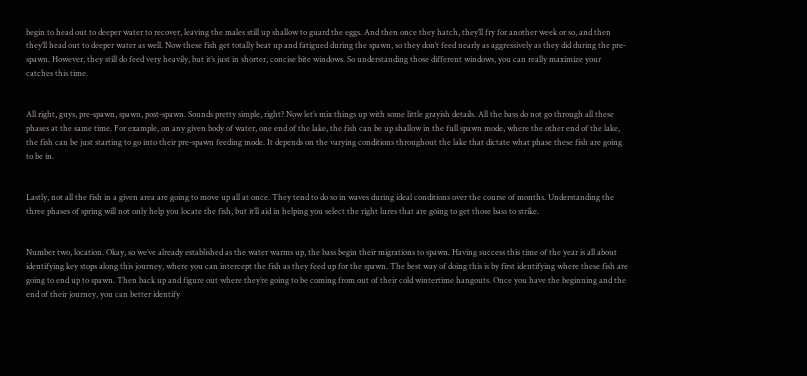begin to head out to deeper water to recover, leaving the males still up shallow to guard the eggs. And then once they hatch, they’ll fry for another week or so, and then they’ll head out to deeper water as well. Now these fish get totally beat up and fatigued during the spawn, so they don’t feed nearly as aggressively as they did during the pre-spawn. However, they still do feed very heavily, but it’s just in shorter, concise bite windows. So understanding those different windows, you can really maximize your catches this time.


All right, guys, pre-spawn, spawn, post-spawn. Sounds pretty simple, right? Now let’s mix things up with some little grayish details. All the bass do not go through all these phases at the same time. For example, on any given body of water, one end of the lake, the fish can be up shallow in the full spawn mode, where the other end of the lake, the fish can be just starting to go into their pre-spawn feeding mode. It depends on the varying conditions throughout the lake that dictate what phase these fish are going to be in.


Lastly, not all the fish in a given area are going to move up all at once. They tend to do so in waves during ideal conditions over the course of months. Understanding the three phases of spring will not only help you locate the fish, but it’ll aid in helping you select the right lures that are going to get those bass to strike.


Number two, location. Okay, so we’ve already established as the water warms up, the bass begin their migrations to spawn. Having success this time of the year is all about identifying key stops along this journey, where you can intercept the fish as they feed up for the spawn. The best way of doing this is by first identifying where these fish are going to end up to spawn. Then back up and figure out where they’re going to be coming from out of their cold wintertime hangouts. Once you have the beginning and the end of their journey, you can better identify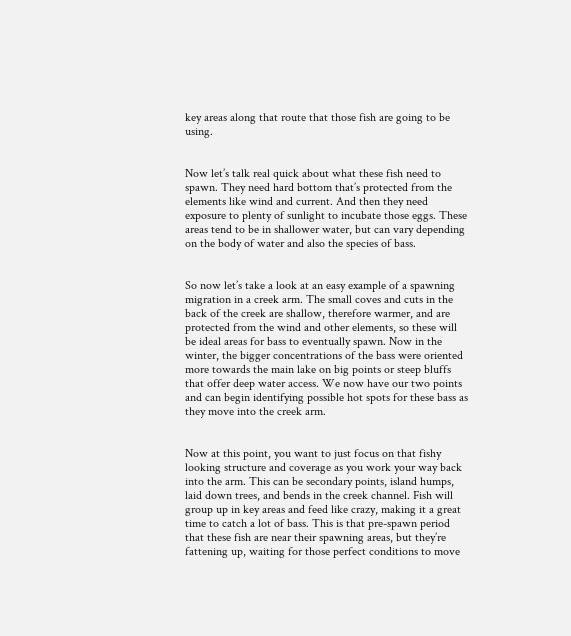key areas along that route that those fish are going to be using.


Now let’s talk real quick about what these fish need to spawn. They need hard bottom that’s protected from the elements like wind and current. And then they need exposure to plenty of sunlight to incubate those eggs. These areas tend to be in shallower water, but can vary depending on the body of water and also the species of bass.


So now let’s take a look at an easy example of a spawning migration in a creek arm. The small coves and cuts in the back of the creek are shallow, therefore warmer, and are protected from the wind and other elements, so these will be ideal areas for bass to eventually spawn. Now in the winter, the bigger concentrations of the bass were oriented more towards the main lake on big points or steep bluffs that offer deep water access. We now have our two points and can begin identifying possible hot spots for these bass as they move into the creek arm.


Now at this point, you want to just focus on that fishy looking structure and coverage as you work your way back into the arm. This can be secondary points, island humps, laid down trees, and bends in the creek channel. Fish will group up in key areas and feed like crazy, making it a great time to catch a lot of bass. This is that pre-spawn period that these fish are near their spawning areas, but they’re fattening up, waiting for those perfect conditions to move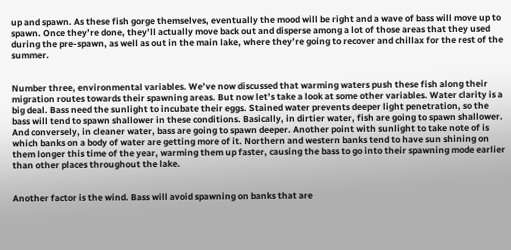up and spawn. As these fish gorge themselves, eventually the mood will be right and a wave of bass will move up to spawn. Once they’re done, they’ll actually move back out and disperse among a lot of those areas that they used during the pre-spawn, as well as out in the main lake, where they’re going to recover and chillax for the rest of the summer.


Number three, environmental variables. We’ve now discussed that warming waters push these fish along their migration routes towards their spawning areas. But now let’s take a look at some other variables. Water clarity is a big deal. Bass need the sunlight to incubate their eggs. Stained water prevents deeper light penetration, so the bass will tend to spawn shallower in these conditions. Basically, in dirtier water, fish are going to spawn shallower. And conversely, in cleaner water, bass are going to spawn deeper. Another point with sunlight to take note of is which banks on a body of water are getting more of it. Northern and western banks tend to have sun shining on them longer this time of the year, warming them up faster, causing the bass to go into their spawning mode earlier than other places throughout the lake.


Another factor is the wind. Bass will avoid spawning on banks that are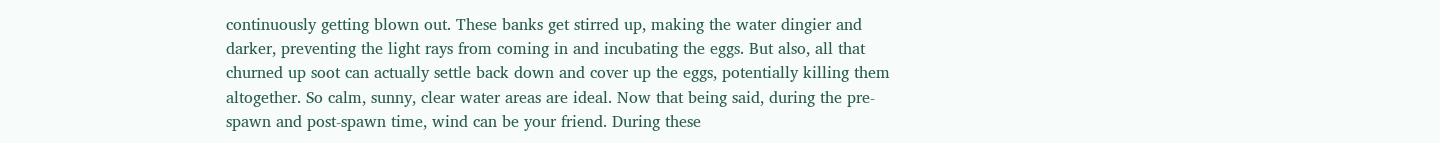continuously getting blown out. These banks get stirred up, making the water dingier and darker, preventing the light rays from coming in and incubating the eggs. But also, all that churned up soot can actually settle back down and cover up the eggs, potentially killing them altogether. So calm, sunny, clear water areas are ideal. Now that being said, during the pre-spawn and post-spawn time, wind can be your friend. During these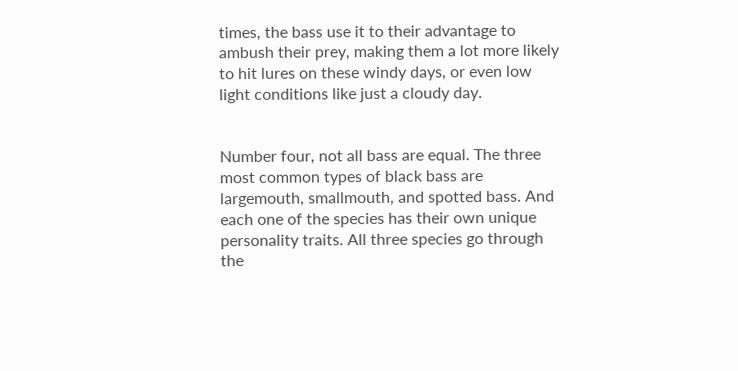times, the bass use it to their advantage to ambush their prey, making them a lot more likely to hit lures on these windy days, or even low light conditions like just a cloudy day.


Number four, not all bass are equal. The three most common types of black bass are largemouth, smallmouth, and spotted bass. And each one of the species has their own unique personality traits. All three species go through the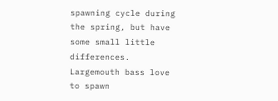spawning cycle during the spring, but have some small little differences. Largemouth bass love to spawn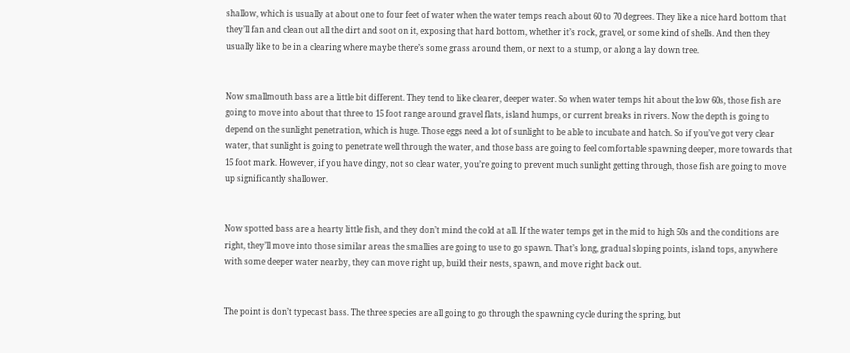shallow, which is usually at about one to four feet of water when the water temps reach about 60 to 70 degrees. They like a nice hard bottom that they’ll fan and clean out all the dirt and soot on it, exposing that hard bottom, whether it’s rock, gravel, or some kind of shells. And then they usually like to be in a clearing where maybe there’s some grass around them, or next to a stump, or along a lay down tree.


Now smallmouth bass are a little bit different. They tend to like clearer, deeper water. So when water temps hit about the low 60s, those fish are going to move into about that three to 15 foot range around gravel flats, island humps, or current breaks in rivers. Now the depth is going to depend on the sunlight penetration, which is huge. Those eggs need a lot of sunlight to be able to incubate and hatch. So if you’ve got very clear water, that sunlight is going to penetrate well through the water, and those bass are going to feel comfortable spawning deeper, more towards that 15 foot mark. However, if you have dingy, not so clear water, you’re going to prevent much sunlight getting through, those fish are going to move up significantly shallower.


Now spotted bass are a hearty little fish, and they don’t mind the cold at all. If the water temps get in the mid to high 50s and the conditions are right, they’ll move into those similar areas the smallies are going to use to go spawn. That’s long, gradual sloping points, island tops, anywhere with some deeper water nearby, they can move right up, build their nests, spawn, and move right back out.


The point is don’t typecast bass. The three species are all going to go through the spawning cycle during the spring, but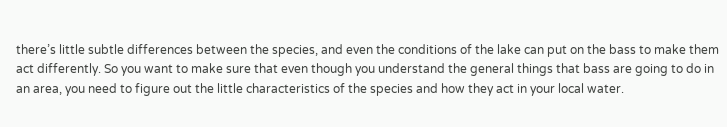there’s little subtle differences between the species, and even the conditions of the lake can put on the bass to make them act differently. So you want to make sure that even though you understand the general things that bass are going to do in an area, you need to figure out the little characteristics of the species and how they act in your local water.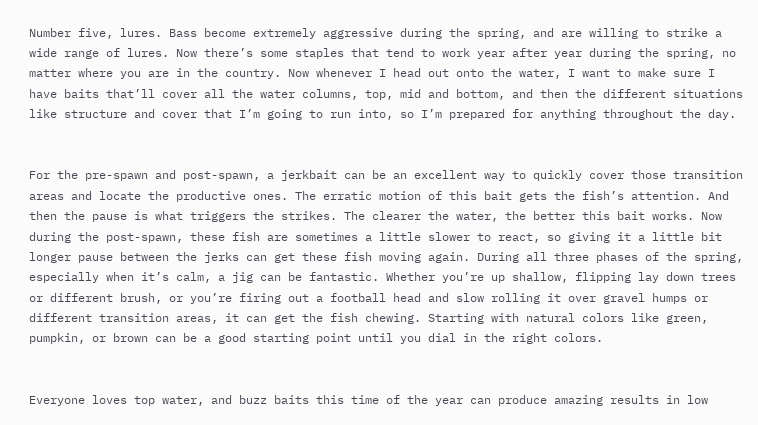Number five, lures. Bass become extremely aggressive during the spring, and are willing to strike a wide range of lures. Now there’s some staples that tend to work year after year during the spring, no matter where you are in the country. Now whenever I head out onto the water, I want to make sure I have baits that’ll cover all the water columns, top, mid and bottom, and then the different situations like structure and cover that I’m going to run into, so I’m prepared for anything throughout the day.


For the pre-spawn and post-spawn, a jerkbait can be an excellent way to quickly cover those transition areas and locate the productive ones. The erratic motion of this bait gets the fish’s attention. And then the pause is what triggers the strikes. The clearer the water, the better this bait works. Now during the post-spawn, these fish are sometimes a little slower to react, so giving it a little bit longer pause between the jerks can get these fish moving again. During all three phases of the spring, especially when it’s calm, a jig can be fantastic. Whether you’re up shallow, flipping lay down trees or different brush, or you’re firing out a football head and slow rolling it over gravel humps or different transition areas, it can get the fish chewing. Starting with natural colors like green, pumpkin, or brown can be a good starting point until you dial in the right colors.


Everyone loves top water, and buzz baits this time of the year can produce amazing results in low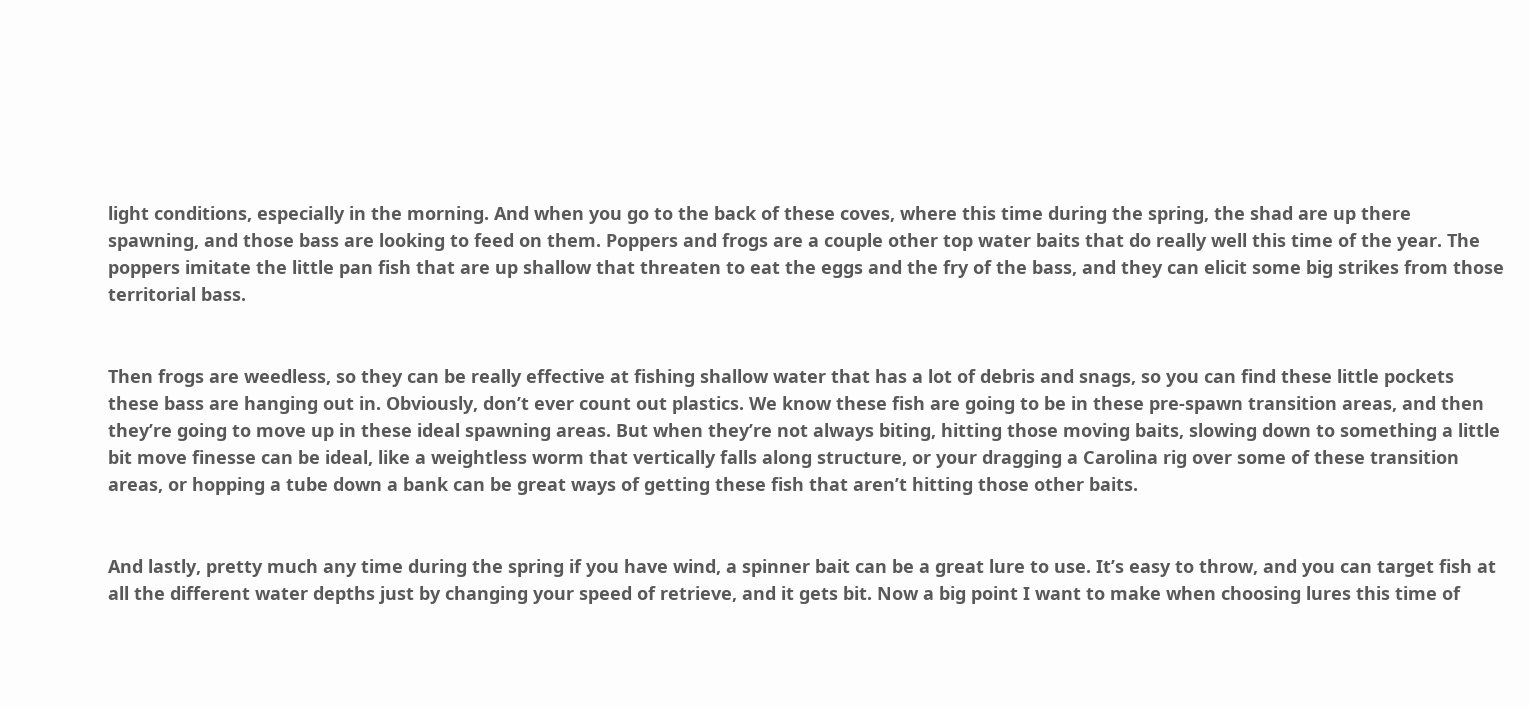light conditions, especially in the morning. And when you go to the back of these coves, where this time during the spring, the shad are up there spawning, and those bass are looking to feed on them. Poppers and frogs are a couple other top water baits that do really well this time of the year. The poppers imitate the little pan fish that are up shallow that threaten to eat the eggs and the fry of the bass, and they can elicit some big strikes from those territorial bass.


Then frogs are weedless, so they can be really effective at fishing shallow water that has a lot of debris and snags, so you can find these little pockets these bass are hanging out in. Obviously, don’t ever count out plastics. We know these fish are going to be in these pre-spawn transition areas, and then they’re going to move up in these ideal spawning areas. But when they’re not always biting, hitting those moving baits, slowing down to something a little bit move finesse can be ideal, like a weightless worm that vertically falls along structure, or your dragging a Carolina rig over some of these transition areas, or hopping a tube down a bank can be great ways of getting these fish that aren’t hitting those other baits.


And lastly, pretty much any time during the spring if you have wind, a spinner bait can be a great lure to use. It’s easy to throw, and you can target fish at all the different water depths just by changing your speed of retrieve, and it gets bit. Now a big point I want to make when choosing lures this time of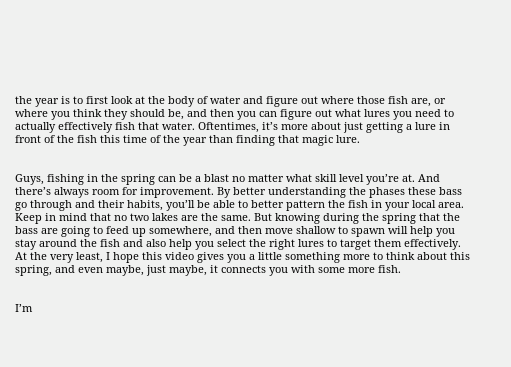the year is to first look at the body of water and figure out where those fish are, or where you think they should be, and then you can figure out what lures you need to actually effectively fish that water. Oftentimes, it’s more about just getting a lure in front of the fish this time of the year than finding that magic lure.


Guys, fishing in the spring can be a blast no matter what skill level you’re at. And there’s always room for improvement. By better understanding the phases these bass go through and their habits, you’ll be able to better pattern the fish in your local area. Keep in mind that no two lakes are the same. But knowing during the spring that the bass are going to feed up somewhere, and then move shallow to spawn will help you stay around the fish and also help you select the right lures to target them effectively. At the very least, I hope this video gives you a little something more to think about this spring, and even maybe, just maybe, it connects you with some more fish.


I’m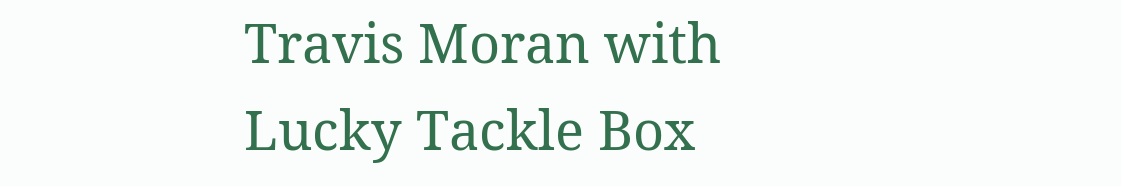Travis Moran with Lucky Tackle Box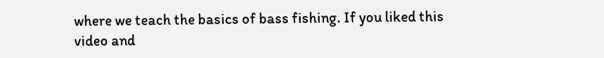where we teach the basics of bass fishing. If you liked this video and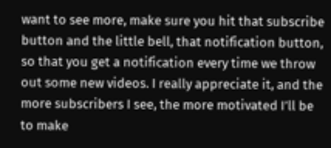want to see more, make sure you hit that subscribe button and the little bell, that notification button, so that you get a notification every time we throw out some new videos. I really appreciate it, and the more subscribers I see, the more motivated I’ll be to make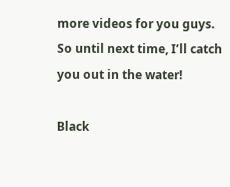more videos for you guys. So until next time, I’ll catch you out in the water!

Black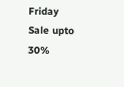Friday Sale upto 30%